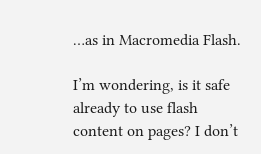…as in Macromedia Flash.

I’m wondering, is it safe already to use flash content on pages? I don’t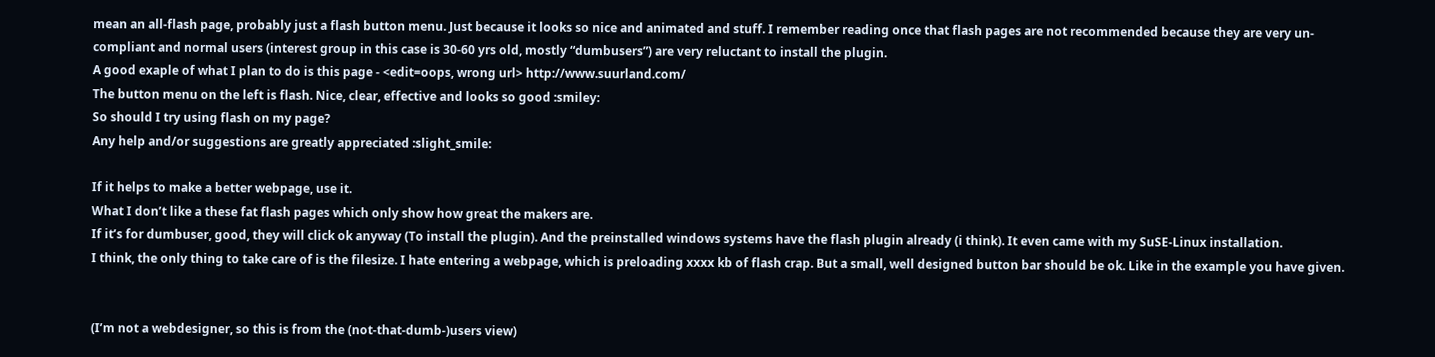mean an all-flash page, probably just a flash button menu. Just because it looks so nice and animated and stuff. I remember reading once that flash pages are not recommended because they are very un-compliant and normal users (interest group in this case is 30-60 yrs old, mostly “dumbusers”) are very reluctant to install the plugin.
A good exaple of what I plan to do is this page - <edit=oops, wrong url> http://www.suurland.com/
The button menu on the left is flash. Nice, clear, effective and looks so good :smiley:
So should I try using flash on my page?
Any help and/or suggestions are greatly appreciated :slight_smile:

If it helps to make a better webpage, use it.
What I don’t like a these fat flash pages which only show how great the makers are.
If it’s for dumbuser, good, they will click ok anyway (To install the plugin). And the preinstalled windows systems have the flash plugin already (i think). It even came with my SuSE-Linux installation.
I think, the only thing to take care of is the filesize. I hate entering a webpage, which is preloading xxxx kb of flash crap. But a small, well designed button bar should be ok. Like in the example you have given.


(I’m not a webdesigner, so this is from the (not-that-dumb-)users view)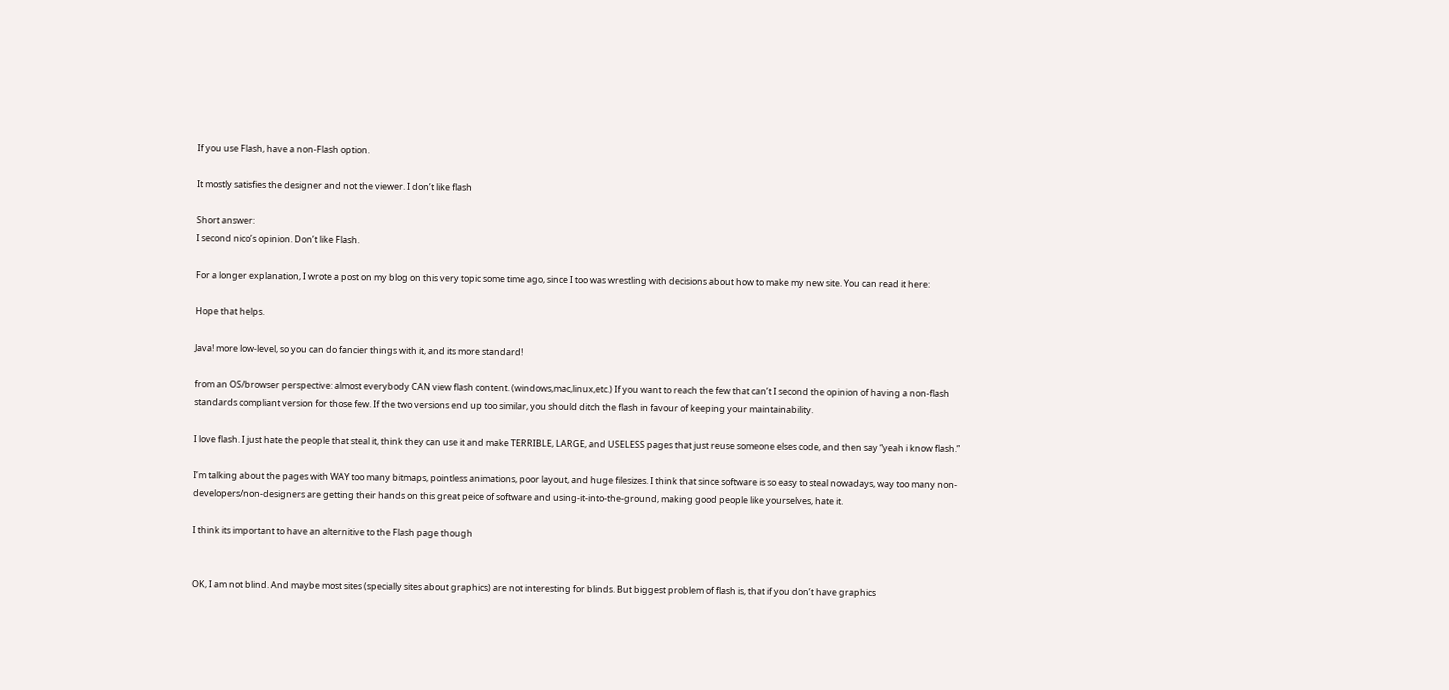If you use Flash, have a non-Flash option.

It mostly satisfies the designer and not the viewer. I don’t like flash

Short answer:
I second nico’s opinion. Don’t like Flash.

For a longer explanation, I wrote a post on my blog on this very topic some time ago, since I too was wrestling with decisions about how to make my new site. You can read it here:

Hope that helps.

Java! more low-level, so you can do fancier things with it, and its more standard!

from an OS/browser perspective: almost everybody CAN view flash content. (windows,mac,linux,etc.) If you want to reach the few that can’t I second the opinion of having a non-flash standards compliant version for those few. If the two versions end up too similar, you should ditch the flash in favour of keeping your maintainability.

I love flash. I just hate the people that steal it, think they can use it and make TERRIBLE, LARGE, and USELESS pages that just reuse someone elses code, and then say “yeah i know flash.”

I’m talking about the pages with WAY too many bitmaps, pointless animations, poor layout, and huge filesizes. I think that since software is so easy to steal nowadays, way too many non-developers/non-designers are getting their hands on this great peice of software and using-it-into-the-ground, making good people like yourselves, hate it.

I think its important to have an alternitive to the Flash page though


OK, I am not blind. And maybe most sites (specially sites about graphics) are not interesting for blinds. But biggest problem of flash is, that if you don’t have graphics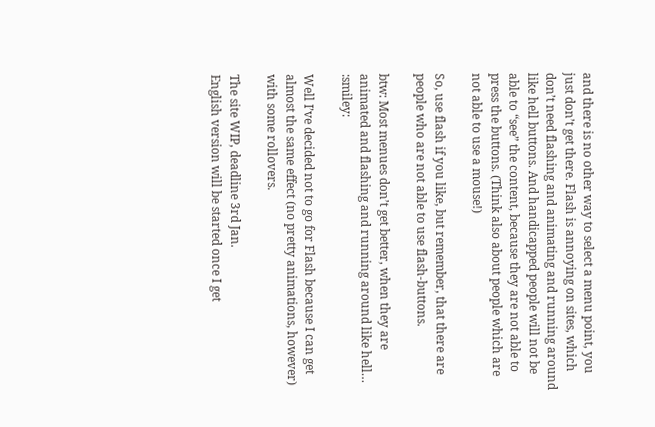and there is no other way to select a menu point, you just don’t get there. Flash is annoying on sites, which don’t need flashing and animating and running around like hell buttons. And handicapped people will not be able to “see” the content, because they are not able to press the buttons. (Think also about people which are not able to use a mouse!)

So, use flash if you like, but remember, that there are people who are not able to use flash-buttons.

btw: Most menues don’t get better, when they are animated and flashing and running around like hell… :smiley:

Well I’ve decided not to go for Flash because I can get almost the same effect (no pretty animations, however) with some rollovers.

The site WIP, deadline 3rd Jan.
English version will be started once I get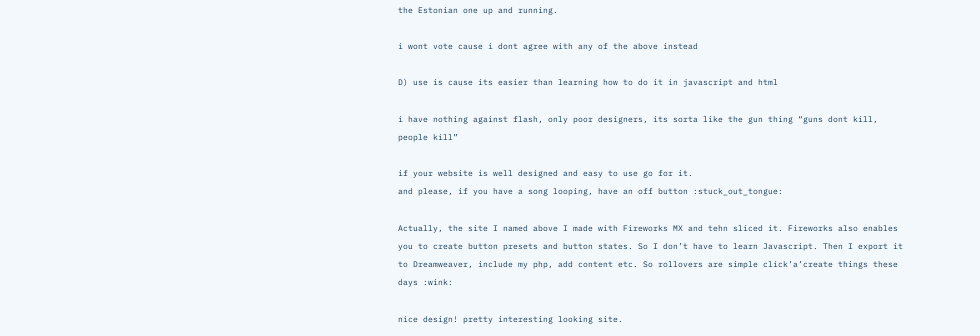the Estonian one up and running.

i wont vote cause i dont agree with any of the above instead

D) use is cause its easier than learning how to do it in javascript and html

i have nothing against flash, only poor designers, its sorta like the gun thing “guns dont kill, people kill”

if your website is well designed and easy to use go for it.
and please, if you have a song looping, have an off button :stuck_out_tongue:

Actually, the site I named above I made with Fireworks MX and tehn sliced it. Fireworks also enables you to create button presets and button states. So I don’t have to learn Javascript. Then I export it to Dreamweaver, include my php, add content etc. So rollovers are simple click’a’create things these days :wink:

nice design! pretty interesting looking site.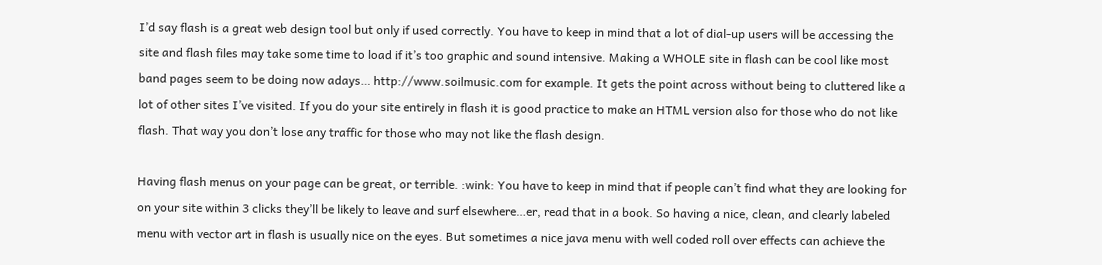I’d say flash is a great web design tool but only if used correctly. You have to keep in mind that a lot of dial-up users will be accessing the site and flash files may take some time to load if it’s too graphic and sound intensive. Making a WHOLE site in flash can be cool like most band pages seem to be doing now adays… http://www.soilmusic.com for example. It gets the point across without being to cluttered like a lot of other sites I’ve visited. If you do your site entirely in flash it is good practice to make an HTML version also for those who do not like flash. That way you don’t lose any traffic for those who may not like the flash design.

Having flash menus on your page can be great, or terrible. :wink: You have to keep in mind that if people can’t find what they are looking for on your site within 3 clicks they’ll be likely to leave and surf elsewhere…er, read that in a book. So having a nice, clean, and clearly labeled menu with vector art in flash is usually nice on the eyes. But sometimes a nice java menu with well coded roll over effects can achieve the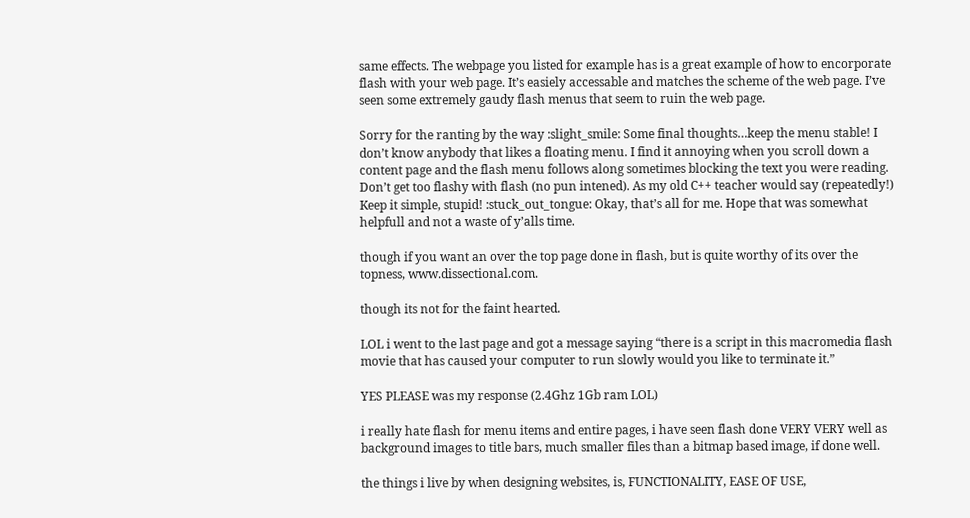same effects. The webpage you listed for example has is a great example of how to encorporate flash with your web page. It’s easiely accessable and matches the scheme of the web page. I’ve seen some extremely gaudy flash menus that seem to ruin the web page.

Sorry for the ranting by the way :slight_smile: Some final thoughts…keep the menu stable! I don’t know anybody that likes a floating menu. I find it annoying when you scroll down a content page and the flash menu follows along sometimes blocking the text you were reading. Don’t get too flashy with flash (no pun intened). As my old C++ teacher would say (repeatedly!) Keep it simple, stupid! :stuck_out_tongue: Okay, that’s all for me. Hope that was somewhat helpfull and not a waste of y’alls time.

though if you want an over the top page done in flash, but is quite worthy of its over the topness, www.dissectional.com.

though its not for the faint hearted.

LOL i went to the last page and got a message saying “there is a script in this macromedia flash movie that has caused your computer to run slowly would you like to terminate it.”

YES PLEASE was my response (2.4Ghz 1Gb ram LOL)

i really hate flash for menu items and entire pages, i have seen flash done VERY VERY well as background images to title bars, much smaller files than a bitmap based image, if done well.

the things i live by when designing websites, is, FUNCTIONALITY, EASE OF USE,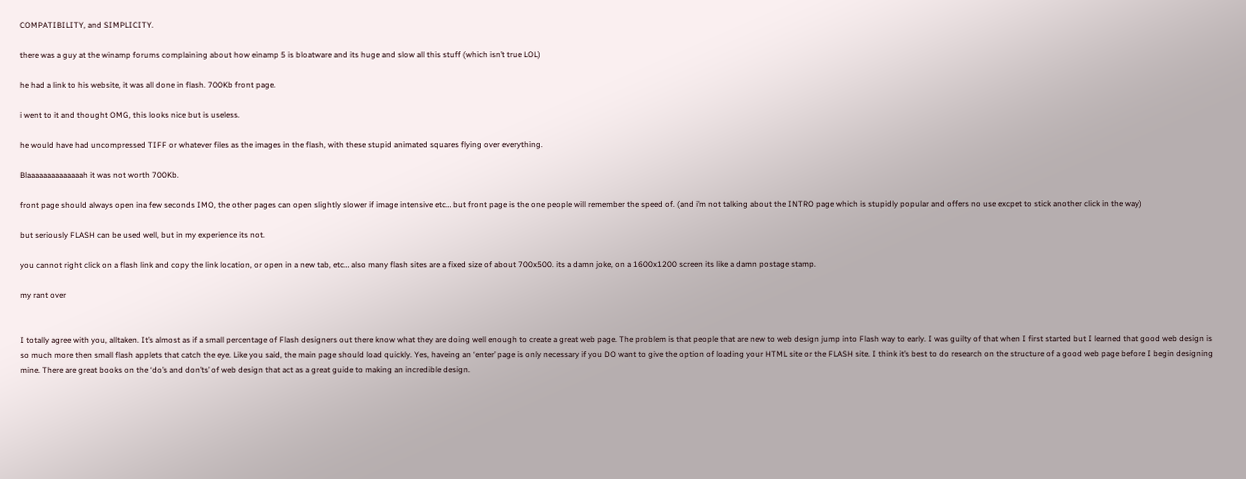COMPATIBILITY, and SIMPLICITY.

there was a guy at the winamp forums complaining about how einamp 5 is bloatware and its huge and slow all this stuff (which isn’t true LOL)

he had a link to his website, it was all done in flash. 700Kb front page.

i went to it and thought OMG, this looks nice but is useless.

he would have had uncompressed TIFF or whatever files as the images in the flash, with these stupid animated squares flying over everything.

Blaaaaaaaaaaaaaah it was not worth 700Kb.

front page should always open ina few seconds IMO, the other pages can open slightly slower if image intensive etc… but front page is the one people will remember the speed of. (and i’m not talking about the INTRO page which is stupidly popular and offers no use excpet to stick another click in the way)

but seriously FLASH can be used well, but in my experience its not.

you cannot right click on a flash link and copy the link location, or open in a new tab, etc… also many flash sites are a fixed size of about 700x500. its a damn joke, on a 1600x1200 screen its like a damn postage stamp.

my rant over


I totally agree with you, alltaken. It’s almost as if a small percentage of Flash designers out there know what they are doing well enough to create a great web page. The problem is that people that are new to web design jump into Flash way to early. I was guilty of that when I first started but I learned that good web design is so much more then small flash applets that catch the eye. Like you said, the main page should load quickly. Yes, haveing an ‘enter’ page is only necessary if you DO want to give the option of loading your HTML site or the FLASH site. I think it’s best to do research on the structure of a good web page before I begin designing mine. There are great books on the ‘do’s and don’ts’ of web design that act as a great guide to making an incredible design.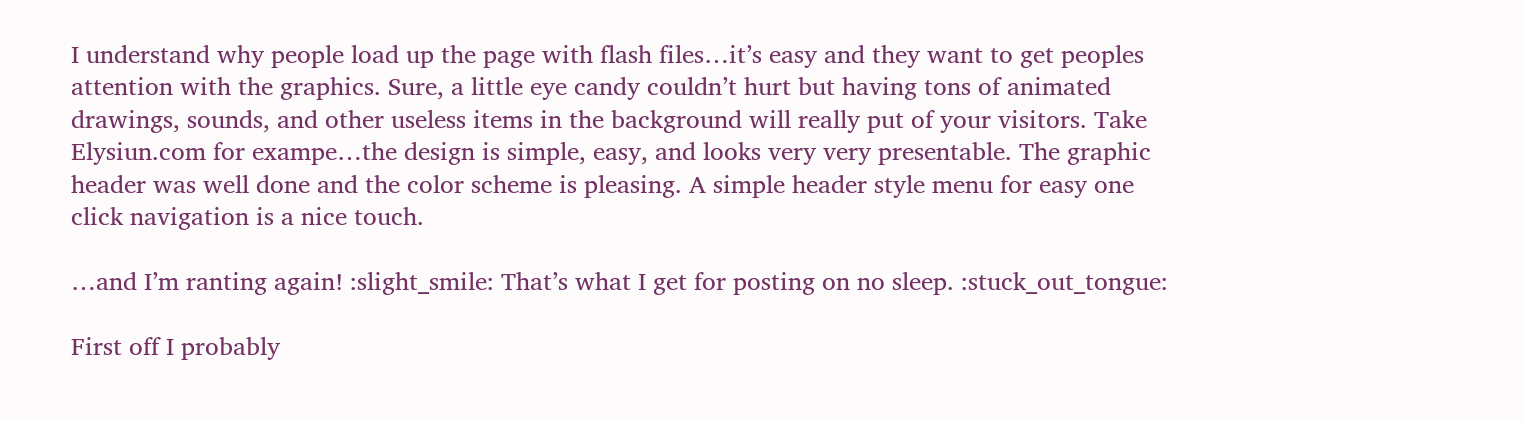I understand why people load up the page with flash files…it’s easy and they want to get peoples attention with the graphics. Sure, a little eye candy couldn’t hurt but having tons of animated drawings, sounds, and other useless items in the background will really put of your visitors. Take Elysiun.com for exampe…the design is simple, easy, and looks very very presentable. The graphic header was well done and the color scheme is pleasing. A simple header style menu for easy one click navigation is a nice touch.

…and I’m ranting again! :slight_smile: That’s what I get for posting on no sleep. :stuck_out_tongue:

First off I probably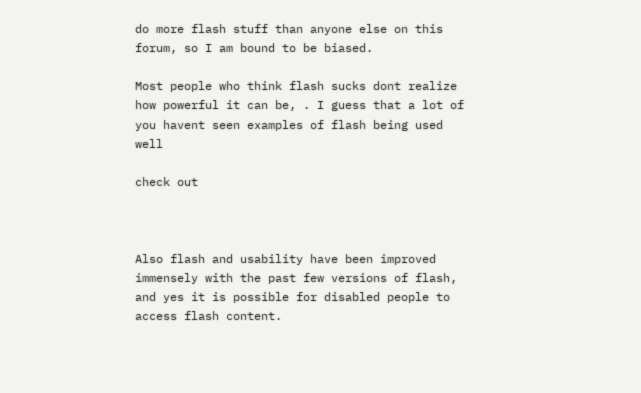do more flash stuff than anyone else on this forum, so I am bound to be biased.

Most people who think flash sucks dont realize how powerful it can be, . I guess that a lot of you havent seen examples of flash being used well

check out



Also flash and usability have been improved immensely with the past few versions of flash, and yes it is possible for disabled people to access flash content.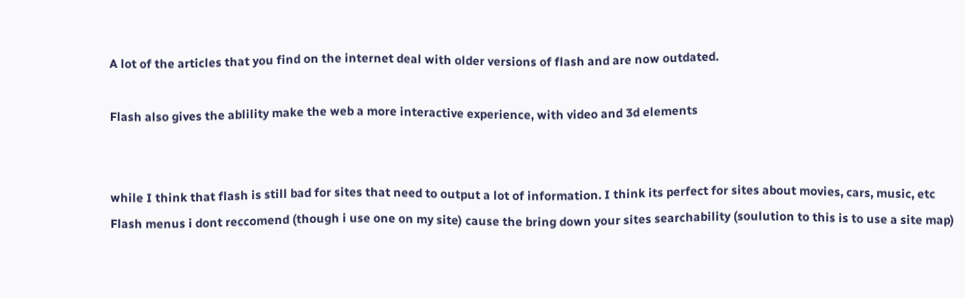A lot of the articles that you find on the internet deal with older versions of flash and are now outdated.

Flash also gives the ablility make the web a more interactive experience, with video and 3d elements


while I think that flash is still bad for sites that need to output a lot of information. I think its perfect for sites about movies, cars, music, etc
Flash menus i dont reccomend (though i use one on my site) cause the bring down your sites searchability (soulution to this is to use a site map)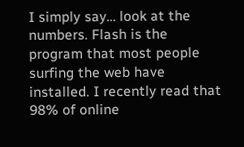I simply say… look at the numbers. Flash is the program that most people surfing the web have installed. I recently read that 98% of online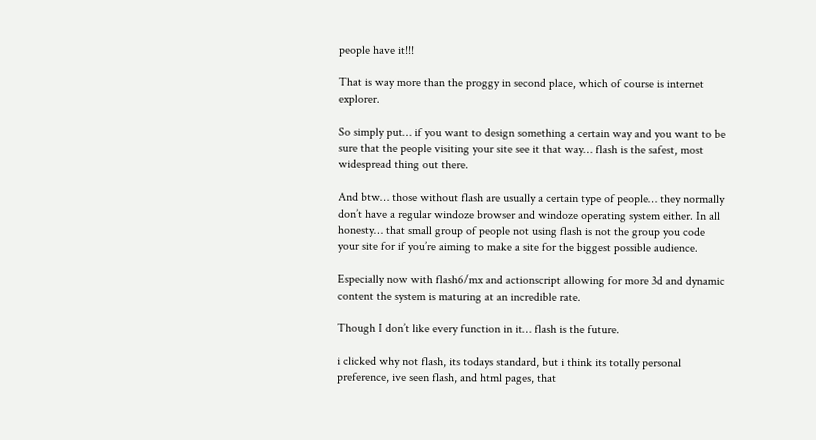people have it!!!

That is way more than the proggy in second place, which of course is internet explorer.

So simply put… if you want to design something a certain way and you want to be sure that the people visiting your site see it that way… flash is the safest, most widespread thing out there.

And btw… those without flash are usually a certain type of people… they normally don’t have a regular windoze browser and windoze operating system either. In all honesty… that small group of people not using flash is not the group you code your site for if you’re aiming to make a site for the biggest possible audience.

Especially now with flash6/mx and actionscript allowing for more 3d and dynamic content the system is maturing at an incredible rate.

Though I don’t like every function in it… flash is the future.

i clicked why not flash, its todays standard, but i think its totally personal preference, ive seen flash, and html pages, that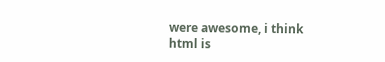were awesome, i think html is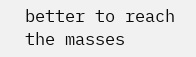better to reach the masses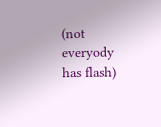(not everyody has flash)